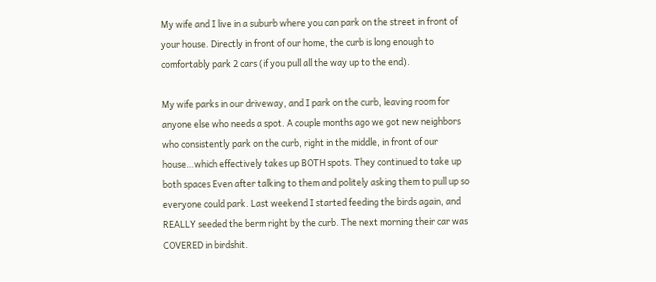My wife and I live in a suburb where you can park on the street in front of your house. Directly in front of our home, the curb is long enough to comfortably park 2 cars (if you pull all the way up to the end).

My wife parks in our driveway, and I park on the curb, leaving room for anyone else who needs a spot. A couple months ago we got new neighbors who consistently park on the curb, right in the middle, in front of our house…which effectively takes up BOTH spots. They continued to take up both spaces Even after talking to them and politely asking them to pull up so everyone could park. Last weekend I started feeding the birds again, and REALLY seeded the berm right by the curb. The next morning their car was COVERED in birdshit.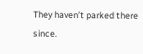They haven’t parked there since.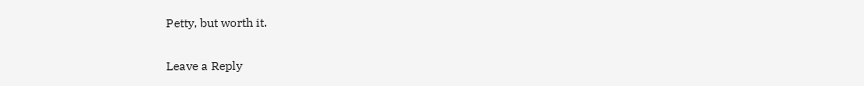Petty, but worth it.

Leave a Reply